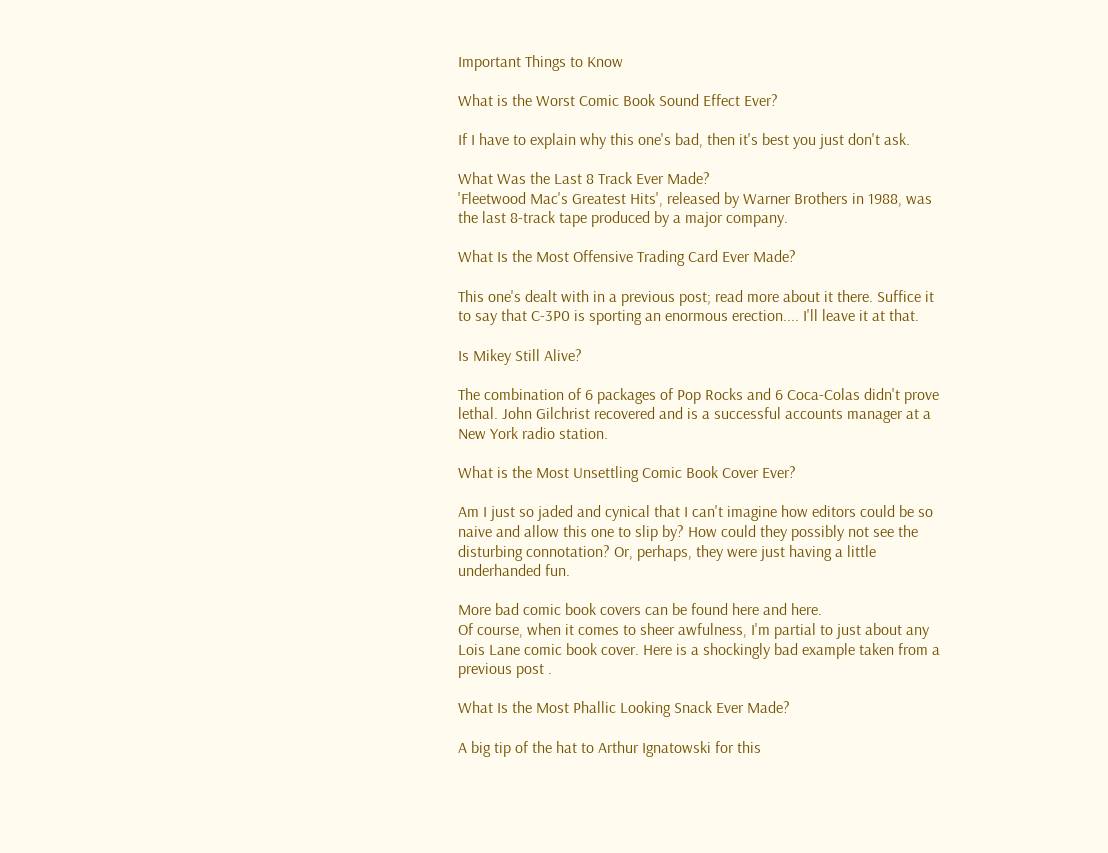Important Things to Know

What is the Worst Comic Book Sound Effect Ever?

If I have to explain why this one's bad, then it's best you just don't ask.

What Was the Last 8 Track Ever Made?
'Fleetwood Mac's Greatest Hits', released by Warner Brothers in 1988, was the last 8-track tape produced by a major company.

What Is the Most Offensive Trading Card Ever Made?

This one's dealt with in a previous post; read more about it there. Suffice it to say that C-3P0 is sporting an enormous erection.... I'll leave it at that.

Is Mikey Still Alive?

The combination of 6 packages of Pop Rocks and 6 Coca-Colas didn't prove lethal. John Gilchrist recovered and is a successful accounts manager at a New York radio station.

What is the Most Unsettling Comic Book Cover Ever?

Am I just so jaded and cynical that I can't imagine how editors could be so naive and allow this one to slip by? How could they possibly not see the disturbing connotation? Or, perhaps, they were just having a little underhanded fun.

More bad comic book covers can be found here and here.
Of course, when it comes to sheer awfulness, I'm partial to just about any Lois Lane comic book cover. Here is a shockingly bad example taken from a previous post .

What Is the Most Phallic Looking Snack Ever Made?

A big tip of the hat to Arthur Ignatowski for this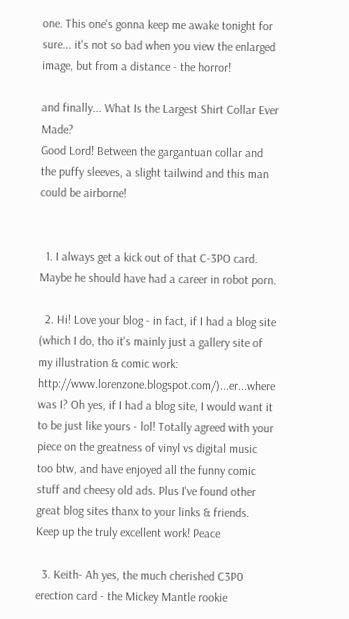one. This one's gonna keep me awake tonight for sure... it's not so bad when you view the enlarged image, but from a distance - the horror!

and finally... What Is the Largest Shirt Collar Ever Made?
Good Lord! Between the gargantuan collar and the puffy sleeves, a slight tailwind and this man could be airborne!


  1. I always get a kick out of that C-3PO card. Maybe he should have had a career in robot porn.

  2. Hi! Love your blog - in fact, if I had a blog site (which I do, tho it's mainly just a gallery site of my illustration & comic work: http://www.lorenzone.blogspot.com/)...er...where was I? Oh yes, if I had a blog site, I would want it to be just like yours - lol! Totally agreed with your piece on the greatness of vinyl vs digital music too btw, and have enjoyed all the funny comic stuff and cheesy old ads. Plus I've found other great blog sites thanx to your links & friends. Keep up the truly excellent work! Peace

  3. Keith- Ah yes, the much cherished C3P0 erection card - the Mickey Mantle rookie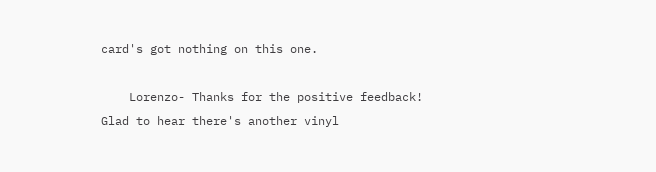card's got nothing on this one.

    Lorenzo- Thanks for the positive feedback! Glad to hear there's another vinyl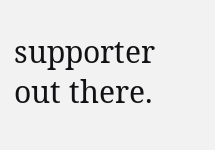supporter out there.